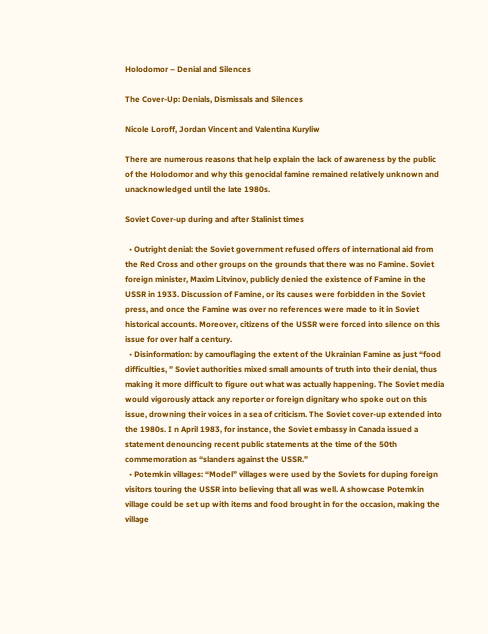Holodomor – Denial and Silences

The Cover-Up: Denials, Dismissals and Silences

Nicole Loroff, Jordan Vincent and Valentina Kuryliw

There are numerous reasons that help explain the lack of awareness by the public of the Holodomor and why this genocidal famine remained relatively unknown and unacknowledged until the late 1980s.

Soviet Cover-up during and after Stalinist times

  • Outright denial: the Soviet government refused offers of international aid from the Red Cross and other groups on the grounds that there was no Famine. Soviet foreign minister, Maxim Litvinov, publicly denied the existence of Famine in the USSR in 1933. Discussion of Famine, or its causes were forbidden in the Soviet press, and once the Famine was over no references were made to it in Soviet historical accounts. Moreover, citizens of the USSR were forced into silence on this issue for over half a century.
  • Disinformation: by camouflaging the extent of the Ukrainian Famine as just “food difficulties, ” Soviet authorities mixed small amounts of truth into their denial, thus making it more difficult to figure out what was actually happening. The Soviet media would vigorously attack any reporter or foreign dignitary who spoke out on this issue, drowning their voices in a sea of criticism. The Soviet cover-up extended into the 1980s. I n April 1983, for instance, the Soviet embassy in Canada issued a statement denouncing recent public statements at the time of the 50th commemoration as “slanders against the USSR.”
  • Potemkin villages: “Model” villages were used by the Soviets for duping foreign visitors touring the USSR into believing that all was well. A showcase Potemkin village could be set up with items and food brought in for the occasion, making the village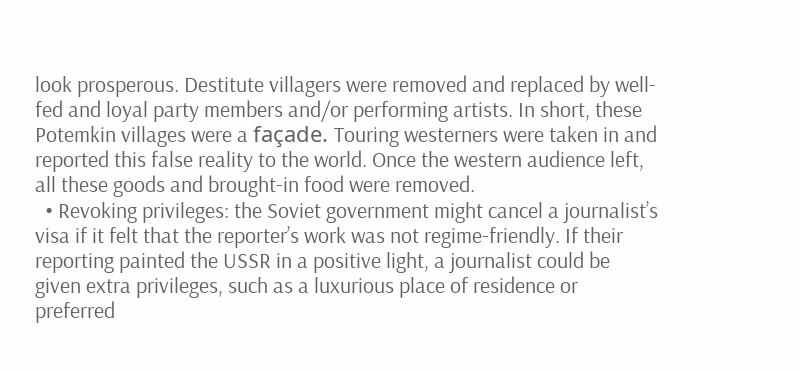look prosperous. Destitute villagers were removed and replaced by well-fed and loyal party members and/or performing artists. In short, these Potemkin villages were a façade. Touring westerners were taken in and reported this false reality to the world. Once the western audience left, all these goods and brought-in food were removed.
  • Revoking privileges: the Soviet government might cancel a journalist’s visa if it felt that the reporter’s work was not regime-friendly. If their reporting painted the USSR in a positive light, a journalist could be given extra privileges, such as a luxurious place of residence or preferred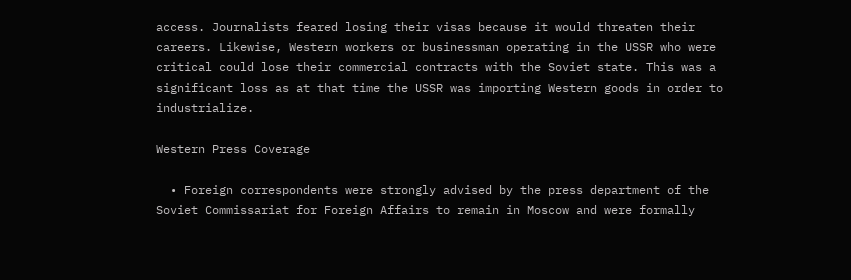access. Journalists feared losing their visas because it would threaten their careers. Likewise, Western workers or businessman operating in the USSR who were critical could lose their commercial contracts with the Soviet state. This was a significant loss as at that time the USSR was importing Western goods in order to industrialize.

Western Press Coverage

  • Foreign correspondents were strongly advised by the press department of the Soviet Commissariat for Foreign Affairs to remain in Moscow and were formally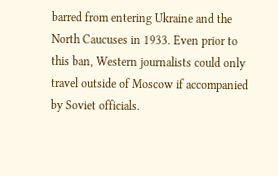barred from entering Ukraine and the North Caucuses in 1933. Even prior to this ban, Western journalists could only travel outside of Moscow if accompanied by Soviet officials.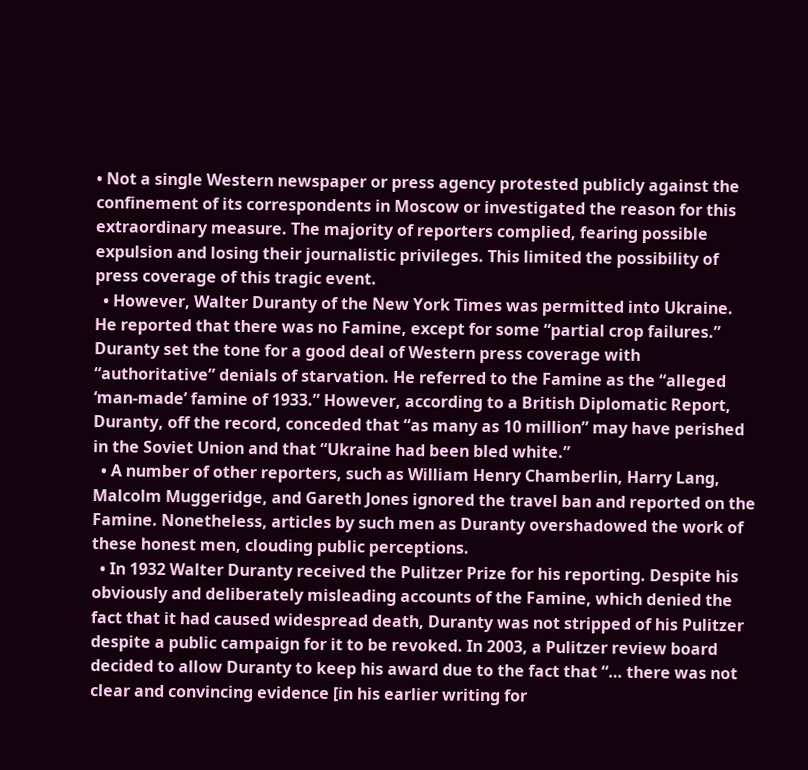• Not a single Western newspaper or press agency protested publicly against the confinement of its correspondents in Moscow or investigated the reason for this extraordinary measure. The majority of reporters complied, fearing possible expulsion and losing their journalistic privileges. This limited the possibility of press coverage of this tragic event.
  • However, Walter Duranty of the New York Times was permitted into Ukraine. He reported that there was no Famine, except for some “partial crop failures.” Duranty set the tone for a good deal of Western press coverage with “authoritative” denials of starvation. He referred to the Famine as the “alleged ‘man-made’ famine of 1933.” However, according to a British Diplomatic Report, Duranty, off the record, conceded that “as many as 10 million” may have perished in the Soviet Union and that “Ukraine had been bled white.”
  • A number of other reporters, such as William Henry Chamberlin, Harry Lang, Malcolm Muggeridge, and Gareth Jones ignored the travel ban and reported on the Famine. Nonetheless, articles by such men as Duranty overshadowed the work of these honest men, clouding public perceptions.
  • In 1932 Walter Duranty received the Pulitzer Prize for his reporting. Despite his obviously and deliberately misleading accounts of the Famine, which denied the fact that it had caused widespread death, Duranty was not stripped of his Pulitzer despite a public campaign for it to be revoked. In 2003, a Pulitzer review board decided to allow Duranty to keep his award due to the fact that “… there was not clear and convincing evidence [in his earlier writing for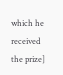which he received the prize]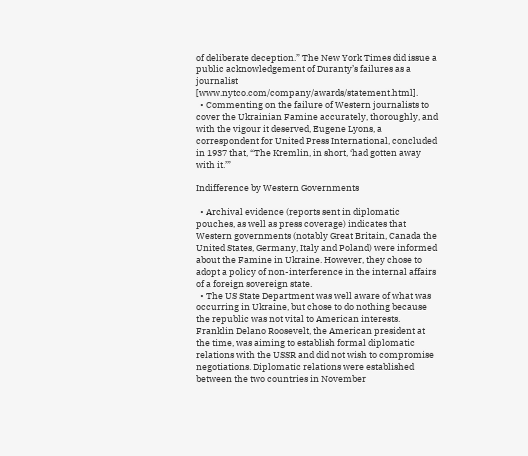of deliberate deception.” The New York Times did issue a public acknowledgement of Duranty’s failures as a journalist [www.nytco.com/company/awards/statement.html].
  • Commenting on the failure of Western journalists to cover the Ukrainian Famine accurately, thoroughly, and with the vigour it deserved, Eugene Lyons, a correspondent for United Press International, concluded in 1937 that, “The Kremlin, in short, ‘had gotten away with it.’”

Indifference by Western Governments

  • Archival evidence (reports sent in diplomatic pouches, as well as press coverage) indicates that Western governments (notably Great Britain, Canada the United States, Germany, Italy and Poland) were informed about the Famine in Ukraine. However, they chose to adopt a policy of non-interference in the internal affairs of a foreign sovereign state.
  • The US State Department was well aware of what was occurring in Ukraine, but chose to do nothing because the republic was not vital to American interests. Franklin Delano Roosevelt, the American president at the time, was aiming to establish formal diplomatic relations with the USSR and did not wish to compromise negotiations. Diplomatic relations were established between the two countries in November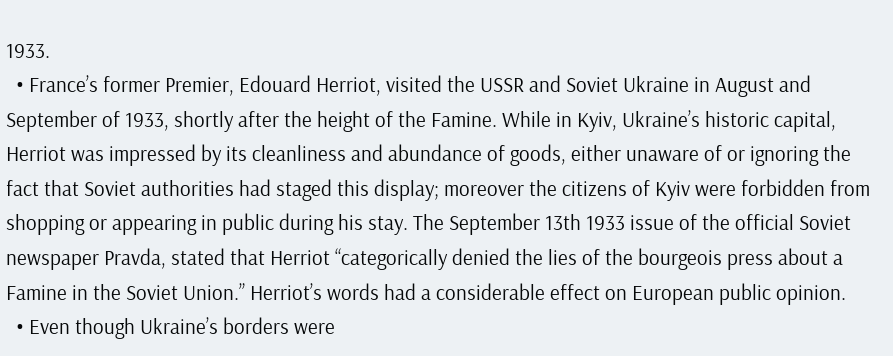1933.
  • France’s former Premier, Edouard Herriot, visited the USSR and Soviet Ukraine in August and September of 1933, shortly after the height of the Famine. While in Kyiv, Ukraine’s historic capital, Herriot was impressed by its cleanliness and abundance of goods, either unaware of or ignoring the fact that Soviet authorities had staged this display; moreover the citizens of Kyiv were forbidden from shopping or appearing in public during his stay. The September 13th 1933 issue of the official Soviet newspaper Pravda, stated that Herriot “categorically denied the lies of the bourgeois press about a Famine in the Soviet Union.” Herriot’s words had a considerable effect on European public opinion.
  • Even though Ukraine’s borders were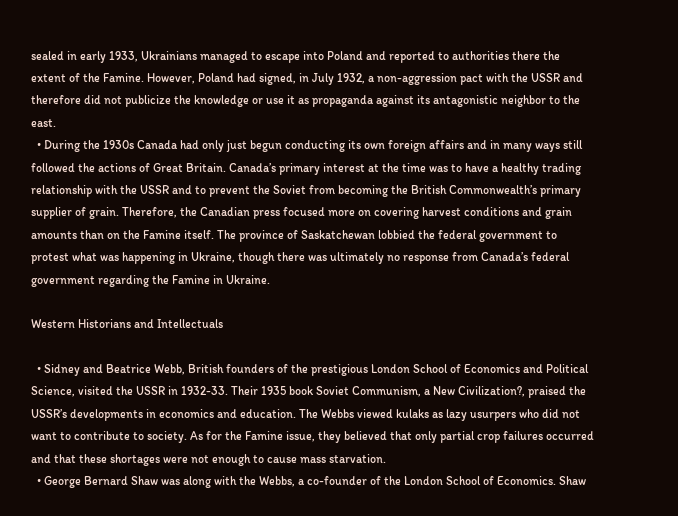sealed in early 1933, Ukrainians managed to escape into Poland and reported to authorities there the extent of the Famine. However, Poland had signed, in July 1932, a non-aggression pact with the USSR and therefore did not publicize the knowledge or use it as propaganda against its antagonistic neighbor to the east.
  • During the 1930s Canada had only just begun conducting its own foreign affairs and in many ways still followed the actions of Great Britain. Canada’s primary interest at the time was to have a healthy trading relationship with the USSR and to prevent the Soviet from becoming the British Commonwealth’s primary supplier of grain. Therefore, the Canadian press focused more on covering harvest conditions and grain amounts than on the Famine itself. The province of Saskatchewan lobbied the federal government to protest what was happening in Ukraine, though there was ultimately no response from Canada’s federal government regarding the Famine in Ukraine.

Western Historians and Intellectuals

  • Sidney and Beatrice Webb, British founders of the prestigious London School of Economics and Political Science, visited the USSR in 1932-33. Their 1935 book Soviet Communism, a New Civilization?, praised the USSR’s developments in economics and education. The Webbs viewed kulaks as lazy usurpers who did not want to contribute to society. As for the Famine issue, they believed that only partial crop failures occurred and that these shortages were not enough to cause mass starvation.
  • George Bernard Shaw was along with the Webbs, a co-founder of the London School of Economics. Shaw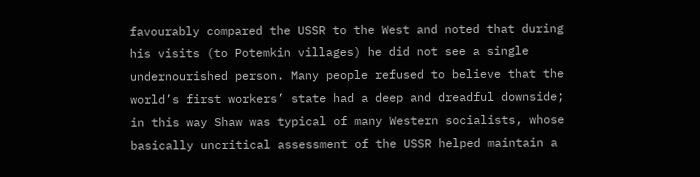favourably compared the USSR to the West and noted that during his visits (to Potemkin villages) he did not see a single undernourished person. Many people refused to believe that the world’s first workers’ state had a deep and dreadful downside; in this way Shaw was typical of many Western socialists, whose basically uncritical assessment of the USSR helped maintain a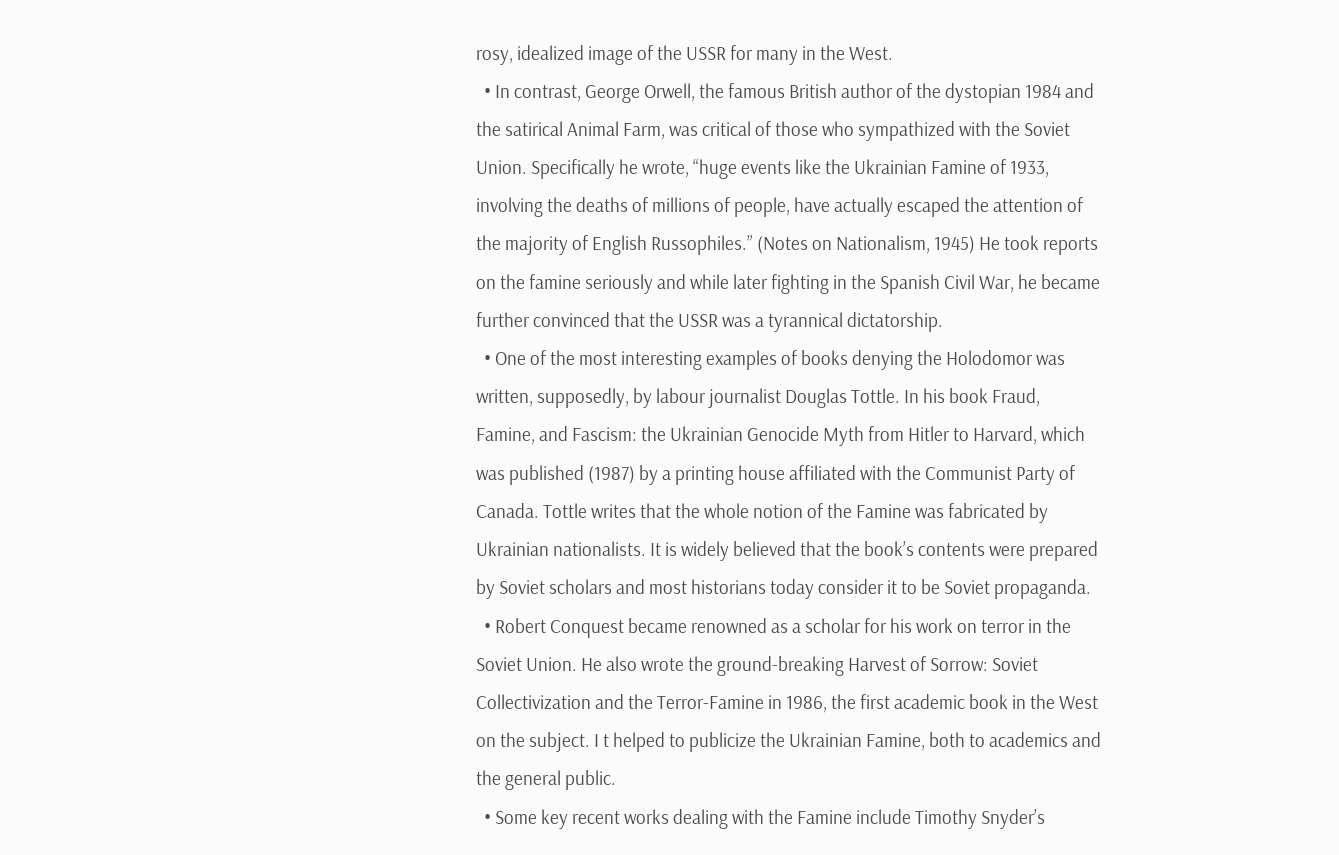rosy, idealized image of the USSR for many in the West.
  • In contrast, George Orwell, the famous British author of the dystopian 1984 and the satirical Animal Farm, was critical of those who sympathized with the Soviet Union. Specifically he wrote, “huge events like the Ukrainian Famine of 1933, involving the deaths of millions of people, have actually escaped the attention of the majority of English Russophiles.” (Notes on Nationalism, 1945) He took reports on the famine seriously and while later fighting in the Spanish Civil War, he became further convinced that the USSR was a tyrannical dictatorship.
  • One of the most interesting examples of books denying the Holodomor was written, supposedly, by labour journalist Douglas Tottle. In his book Fraud, Famine, and Fascism: the Ukrainian Genocide Myth from Hitler to Harvard, which was published (1987) by a printing house affiliated with the Communist Party of Canada. Tottle writes that the whole notion of the Famine was fabricated by Ukrainian nationalists. It is widely believed that the book’s contents were prepared by Soviet scholars and most historians today consider it to be Soviet propaganda.
  • Robert Conquest became renowned as a scholar for his work on terror in the Soviet Union. He also wrote the ground-breaking Harvest of Sorrow: Soviet Collectivization and the Terror-Famine in 1986, the first academic book in the West on the subject. I t helped to publicize the Ukrainian Famine, both to academics and the general public.
  • Some key recent works dealing with the Famine include Timothy Snyder’s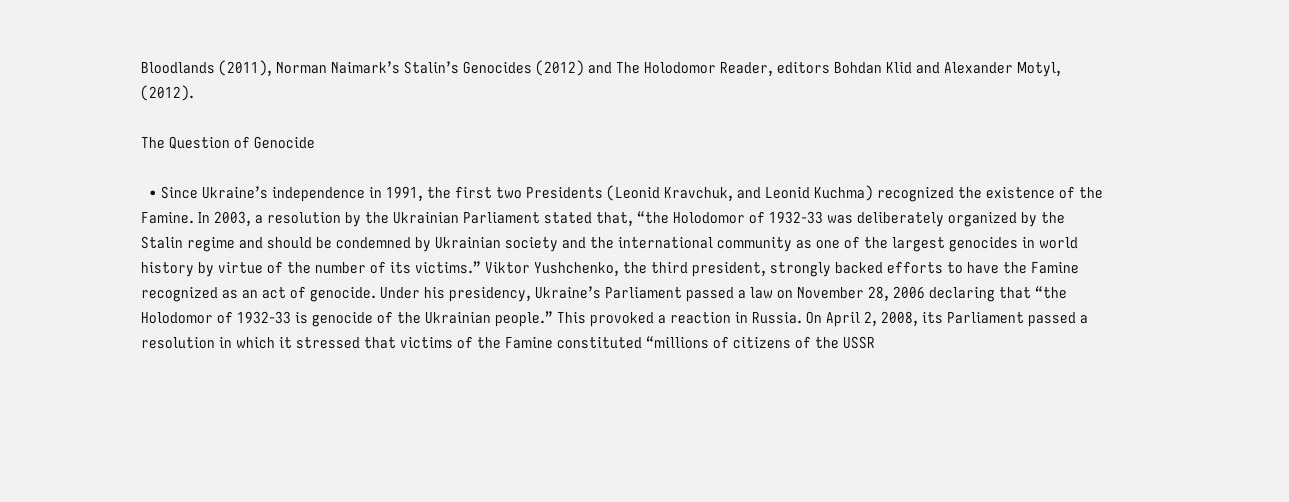Bloodlands (2011), Norman Naimark’s Stalin’s Genocides (2012) and The Holodomor Reader, editors Bohdan Klid and Alexander Motyl, (2012).

The Question of Genocide

  • Since Ukraine’s independence in 1991, the first two Presidents (Leonid Kravchuk, and Leonid Kuchma) recognized the existence of the Famine. In 2003, a resolution by the Ukrainian Parliament stated that, “the Holodomor of 1932-33 was deliberately organized by the Stalin regime and should be condemned by Ukrainian society and the international community as one of the largest genocides in world history by virtue of the number of its victims.” Viktor Yushchenko, the third president, strongly backed efforts to have the Famine recognized as an act of genocide. Under his presidency, Ukraine’s Parliament passed a law on November 28, 2006 declaring that “the Holodomor of 1932-33 is genocide of the Ukrainian people.” This provoked a reaction in Russia. On April 2, 2008, its Parliament passed a resolution in which it stressed that victims of the Famine constituted “millions of citizens of the USSR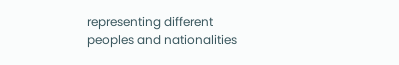representing different peoples and nationalities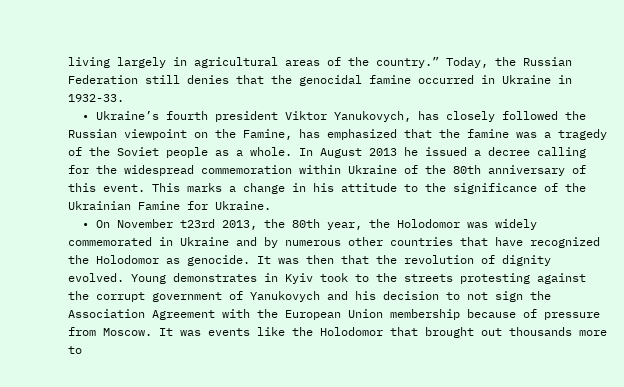living largely in agricultural areas of the country.” Today, the Russian Federation still denies that the genocidal famine occurred in Ukraine in 1932-33.
  • Ukraine’s fourth president Viktor Yanukovych, has closely followed the Russian viewpoint on the Famine, has emphasized that the famine was a tragedy of the Soviet people as a whole. In August 2013 he issued a decree calling for the widespread commemoration within Ukraine of the 80th anniversary of this event. This marks a change in his attitude to the significance of the Ukrainian Famine for Ukraine.
  • On November t23rd 2013, the 80th year, the Holodomor was widely commemorated in Ukraine and by numerous other countries that have recognized the Holodomor as genocide. It was then that the revolution of dignity evolved. Young demonstrates in Kyiv took to the streets protesting against the corrupt government of Yanukovych and his decision to not sign the Association Agreement with the European Union membership because of pressure from Moscow. It was events like the Holodomor that brought out thousands more to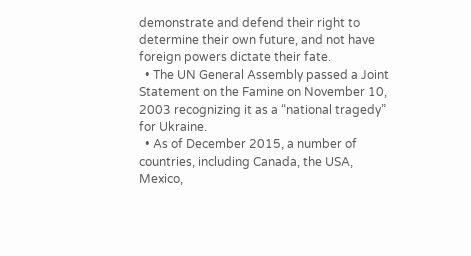demonstrate and defend their right to determine their own future, and not have foreign powers dictate their fate.
  • The UN General Assembly passed a Joint Statement on the Famine on November 10, 2003 recognizing it as a “national tragedy” for Ukraine.
  • As of December 2015, a number of countries, including Canada, the USA, Mexico,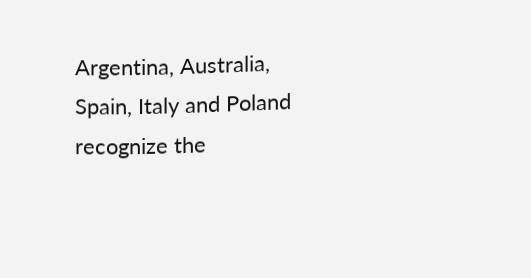Argentina, Australia, Spain, Italy and Poland recognize the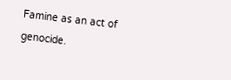Famine as an act of genocide.